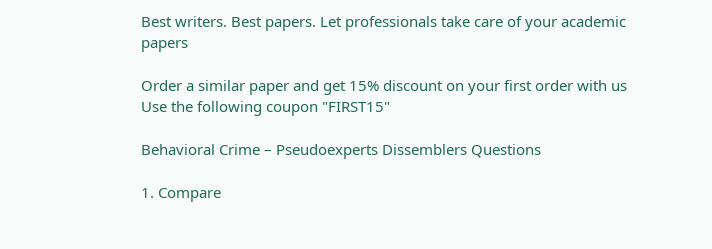Best writers. Best papers. Let professionals take care of your academic papers

Order a similar paper and get 15% discount on your first order with us
Use the following coupon "FIRST15"

Behavioral Crime – Pseudoexperts Dissemblers Questions

1. Compare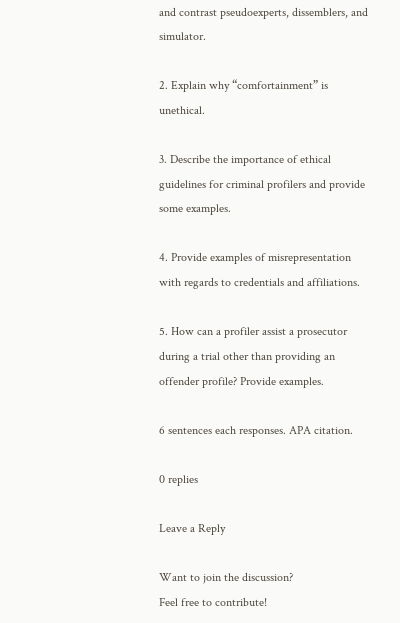and contrast pseudoexperts, dissemblers, and simulator.

2. Explain why “comfortainment” is unethical.

3. Describe the importance of ethical guidelines for criminal profilers and provide some examples.

4. Provide examples of misrepresentation with regards to credentials and affiliations.

5. How can a profiler assist a prosecutor during a trial other than providing an offender profile? Provide examples.

6 sentences each responses. APA citation.

0 replies

Leave a Reply

Want to join the discussion?
Feel free to contribute!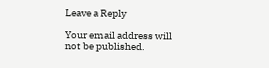Leave a Reply

Your email address will not be published.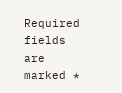Required fields are marked *